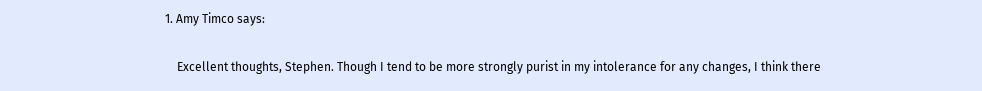1. Amy Timco says:

    Excellent thoughts, Stephen. Though I tend to be more strongly purist in my intolerance for any changes, I think there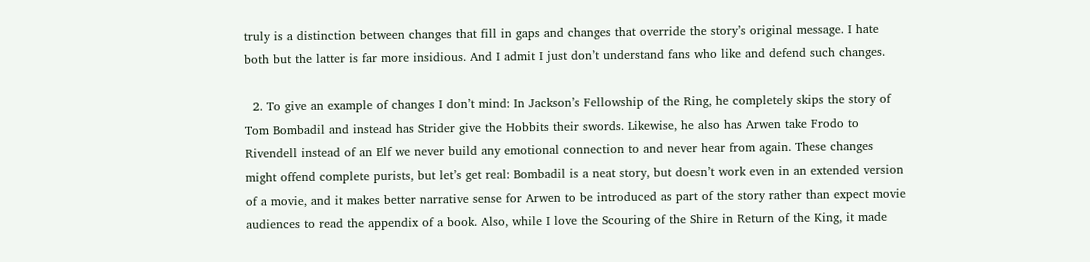truly is a distinction between changes that fill in gaps and changes that override the story’s original message. I hate both but the latter is far more insidious. And I admit I just don’t understand fans who like and defend such changes.

  2. To give an example of changes I don’t mind: In Jackson’s Fellowship of the Ring, he completely skips the story of Tom Bombadil and instead has Strider give the Hobbits their swords. Likewise, he also has Arwen take Frodo to Rivendell instead of an Elf we never build any emotional connection to and never hear from again. These changes might offend complete purists, but let’s get real: Bombadil is a neat story, but doesn’t work even in an extended version of a movie, and it makes better narrative sense for Arwen to be introduced as part of the story rather than expect movie audiences to read the appendix of a book. Also, while I love the Scouring of the Shire in Return of the King, it made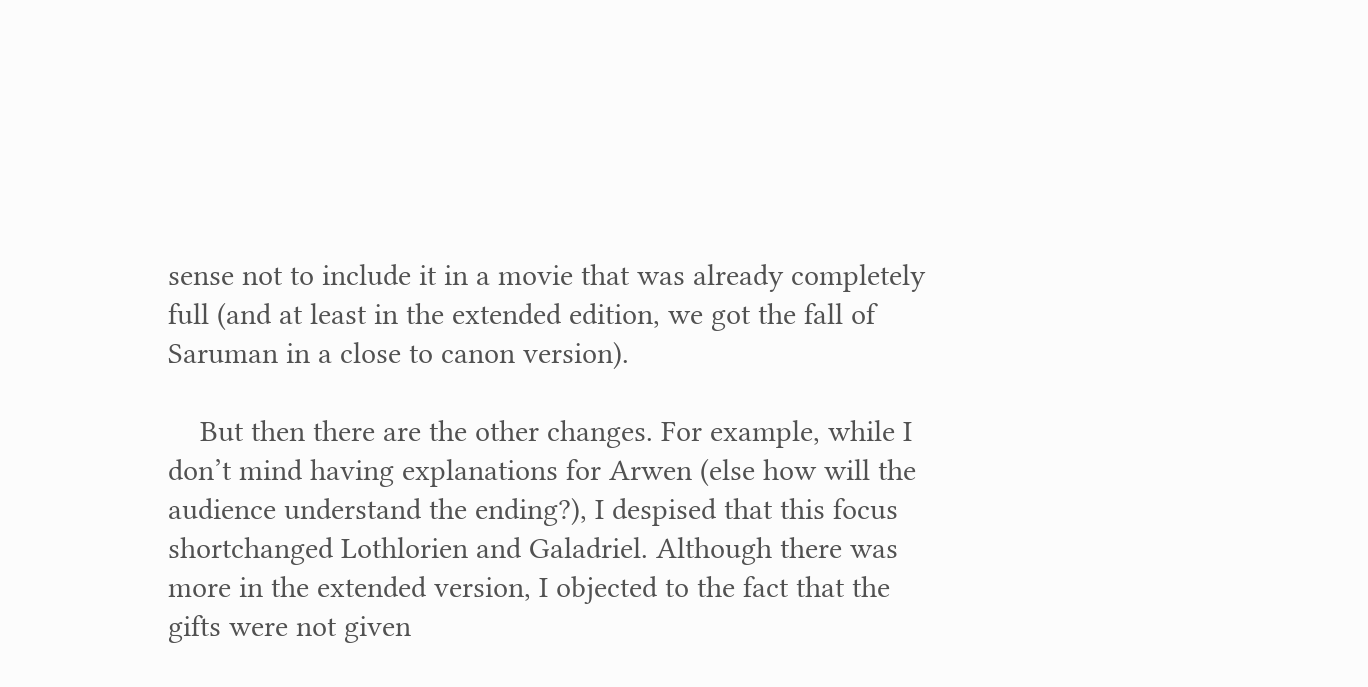sense not to include it in a movie that was already completely full (and at least in the extended edition, we got the fall of Saruman in a close to canon version).

    But then there are the other changes. For example, while I don’t mind having explanations for Arwen (else how will the audience understand the ending?), I despised that this focus shortchanged Lothlorien and Galadriel. Although there was more in the extended version, I objected to the fact that the gifts were not given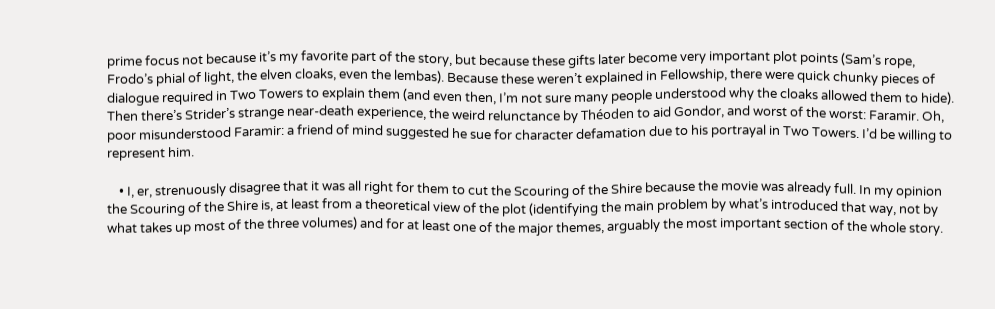prime focus not because it’s my favorite part of the story, but because these gifts later become very important plot points (Sam’s rope, Frodo’s phial of light, the elven cloaks, even the lembas). Because these weren’t explained in Fellowship, there were quick chunky pieces of dialogue required in Two Towers to explain them (and even then, I’m not sure many people understood why the cloaks allowed them to hide). Then there’s Strider’s strange near-death experience, the weird relunctance by Théoden to aid Gondor, and worst of the worst: Faramir. Oh, poor misunderstood Faramir: a friend of mind suggested he sue for character defamation due to his portrayal in Two Towers. I’d be willing to represent him.

    • I, er, strenuously disagree that it was all right for them to cut the Scouring of the Shire because the movie was already full. In my opinion the Scouring of the Shire is, at least from a theoretical view of the plot (identifying the main problem by what’s introduced that way, not by what takes up most of the three volumes) and for at least one of the major themes, arguably the most important section of the whole story.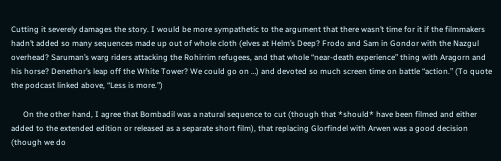Cutting it severely damages the story. I would be more sympathetic to the argument that there wasn’t time for it if the filmmakers hadn’t added so many sequences made up out of whole cloth (elves at Helm’s Deep? Frodo and Sam in Gondor with the Nazgul overhead? Saruman’s warg riders attacking the Rohirrim refugees, and that whole “near-death experience” thing with Aragorn and his horse? Denethor’s leap off the White Tower? We could go on …) and devoted so much screen time on battle “action.” (To quote the podcast linked above, “Less is more.”)

      On the other hand, I agree that Bombadil was a natural sequence to cut (though that *should* have been filmed and either added to the extended edition or released as a separate short film), that replacing Glorfindel with Arwen was a good decision (though we do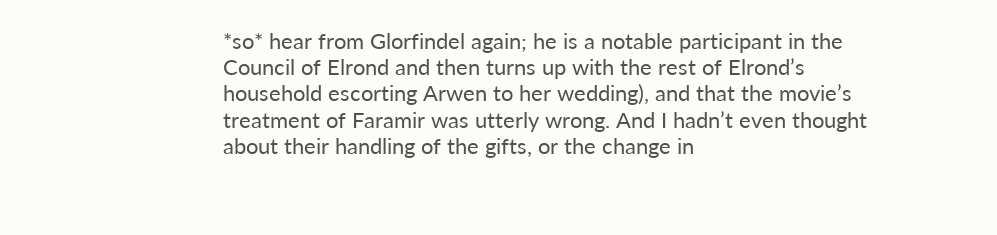*so* hear from Glorfindel again; he is a notable participant in the Council of Elrond and then turns up with the rest of Elrond’s household escorting Arwen to her wedding), and that the movie’s treatment of Faramir was utterly wrong. And I hadn’t even thought about their handling of the gifts, or the change in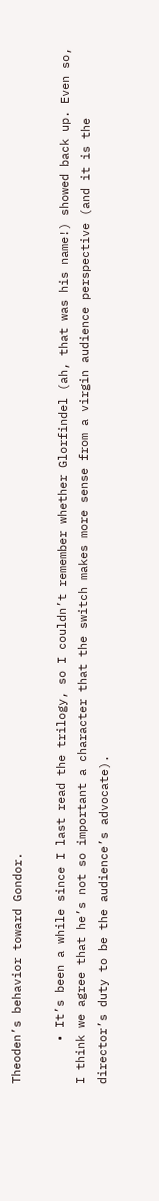Theoden’s behavior toward Gondor.

      • It’s been a while since I last read the trilogy, so I couldn’t remember whether Glorfindel (ah, that was his name!) showed back up. Even so, I think we agree that he’s not so important a character that the switch makes more sense from a virgin audience perspective (and it is the director’s duty to be the audience’s advocate).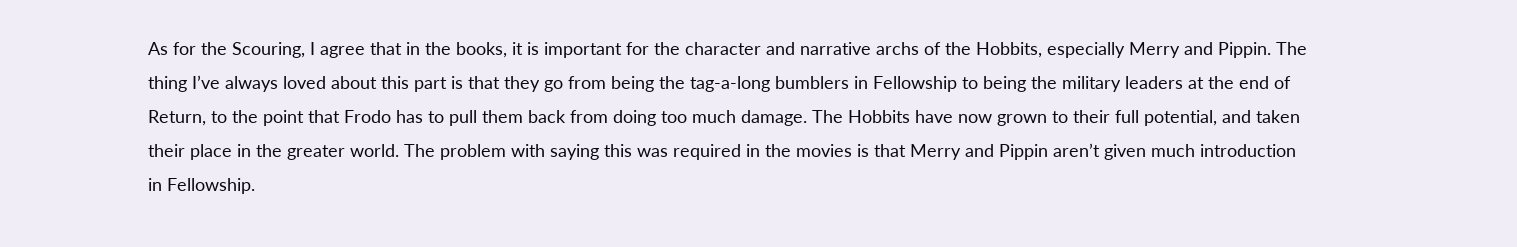As for the Scouring, I agree that in the books, it is important for the character and narrative archs of the Hobbits, especially Merry and Pippin. The thing I’ve always loved about this part is that they go from being the tag-a-long bumblers in Fellowship to being the military leaders at the end of Return, to the point that Frodo has to pull them back from doing too much damage. The Hobbits have now grown to their full potential, and taken their place in the greater world. The problem with saying this was required in the movies is that Merry and Pippin aren’t given much introduction in Fellowship.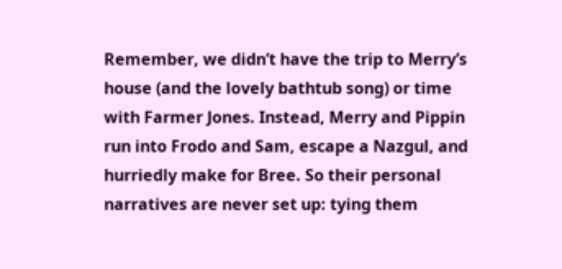Remember, we didn’t have the trip to Merry’s house (and the lovely bathtub song) or time with Farmer Jones. Instead, Merry and Pippin run into Frodo and Sam, escape a Nazgul, and hurriedly make for Bree. So their personal narratives are never set up: tying them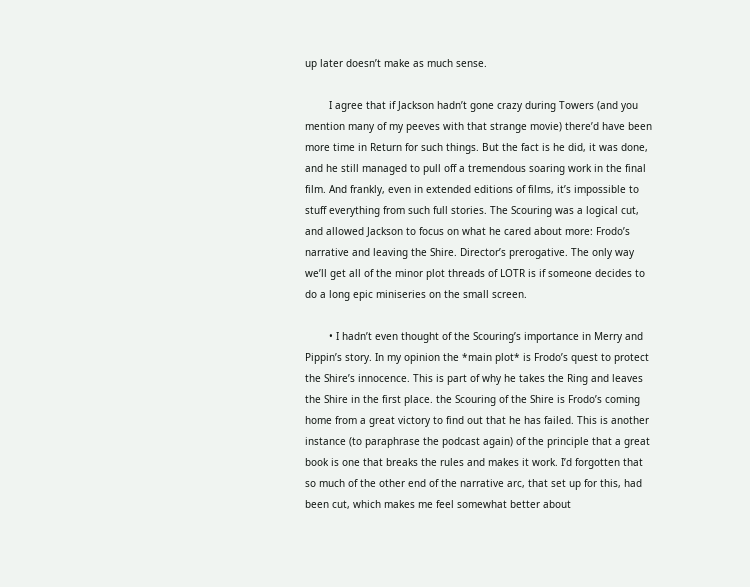up later doesn’t make as much sense.

        I agree that if Jackson hadn’t gone crazy during Towers (and you mention many of my peeves with that strange movie) there’d have been more time in Return for such things. But the fact is he did, it was done, and he still managed to pull off a tremendous soaring work in the final film. And frankly, even in extended editions of films, it’s impossible to stuff everything from such full stories. The Scouring was a logical cut, and allowed Jackson to focus on what he cared about more: Frodo’s narrative and leaving the Shire. Director’s prerogative. The only way we’ll get all of the minor plot threads of LOTR is if someone decides to do a long epic miniseries on the small screen.

        • I hadn’t even thought of the Scouring’s importance in Merry and Pippin’s story. In my opinion the *main plot* is Frodo’s quest to protect the Shire’s innocence. This is part of why he takes the Ring and leaves the Shire in the first place. the Scouring of the Shire is Frodo’s coming home from a great victory to find out that he has failed. This is another instance (to paraphrase the podcast again) of the principle that a great book is one that breaks the rules and makes it work. I’d forgotten that so much of the other end of the narrative arc, that set up for this, had been cut, which makes me feel somewhat better about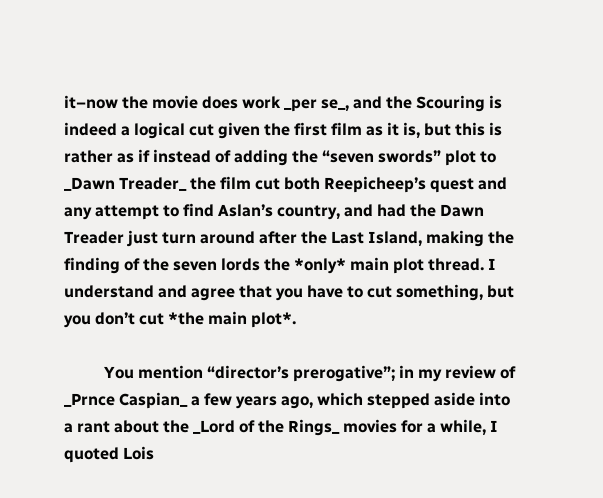it–now the movie does work _per se_, and the Scouring is indeed a logical cut given the first film as it is, but this is rather as if instead of adding the “seven swords” plot to _Dawn Treader_ the film cut both Reepicheep’s quest and any attempt to find Aslan’s country, and had the Dawn Treader just turn around after the Last Island, making the finding of the seven lords the *only* main plot thread. I understand and agree that you have to cut something, but you don’t cut *the main plot*.

          You mention “director’s prerogative”; in my review of _Prnce Caspian_ a few years ago, which stepped aside into a rant about the _Lord of the Rings_ movies for a while, I quoted Lois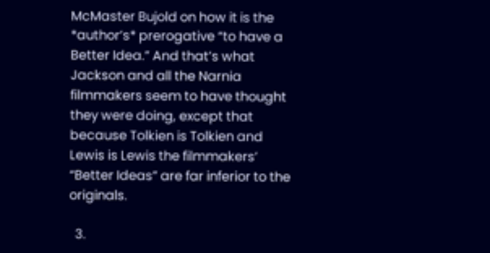McMaster Bujold on how it is the *author’s* prerogative “to have a Better Idea.” And that’s what Jackson and all the Narnia filmmakers seem to have thought they were doing, except that because Tolkien is Tolkien and Lewis is Lewis the filmmakers’ “Better Ideas” are far inferior to the originals.

  3.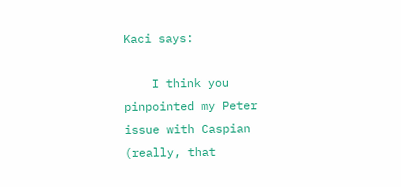Kaci says:

    I think you pinpointed my Peter issue with Caspian (really, that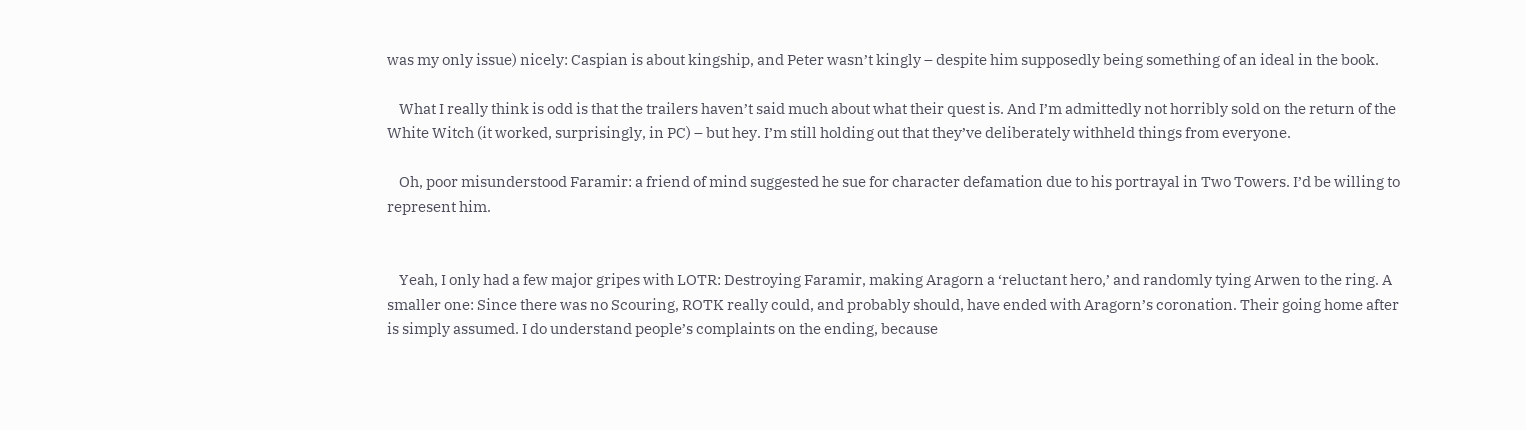was my only issue) nicely: Caspian is about kingship, and Peter wasn’t kingly – despite him supposedly being something of an ideal in the book.

    What I really think is odd is that the trailers haven’t said much about what their quest is. And I’m admittedly not horribly sold on the return of the White Witch (it worked, surprisingly, in PC) – but hey. I’m still holding out that they’ve deliberately withheld things from everyone.

    Oh, poor misunderstood Faramir: a friend of mind suggested he sue for character defamation due to his portrayal in Two Towers. I’d be willing to represent him.


    Yeah, I only had a few major gripes with LOTR: Destroying Faramir, making Aragorn a ‘reluctant hero,’ and randomly tying Arwen to the ring. A smaller one: Since there was no Scouring, ROTK really could, and probably should, have ended with Aragorn’s coronation. Their going home after is simply assumed. I do understand people’s complaints on the ending, because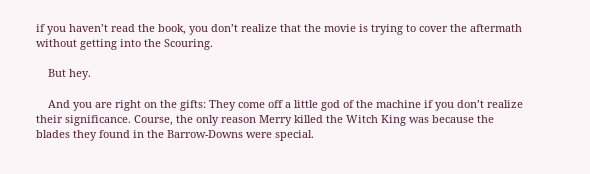if you haven’t read the book, you don’t realize that the movie is trying to cover the aftermath without getting into the Scouring.

    But hey.

    And you are right on the gifts: They come off a little god of the machine if you don’t realize their significance. Course, the only reason Merry killed the Witch King was because the blades they found in the Barrow-Downs were special.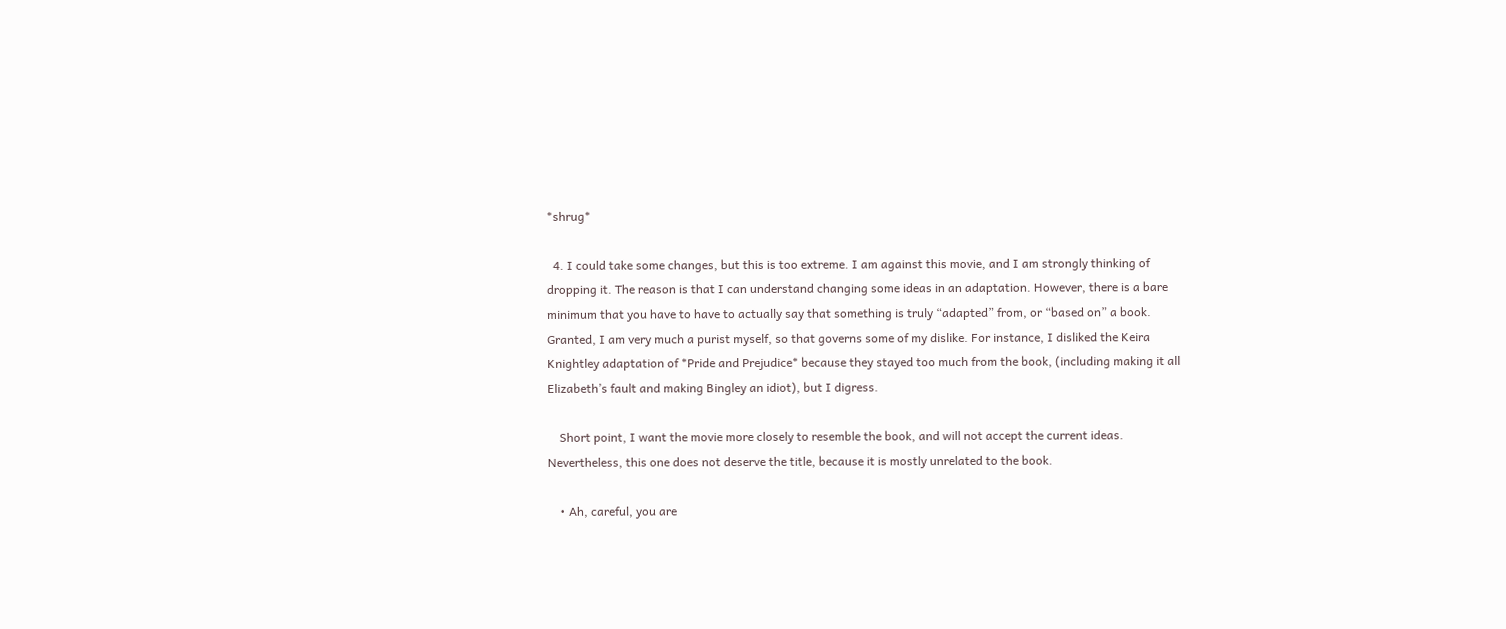*shrug*

  4. I could take some changes, but this is too extreme. I am against this movie, and I am strongly thinking of dropping it. The reason is that I can understand changing some ideas in an adaptation. However, there is a bare minimum that you have to have to actually say that something is truly “adapted” from, or “based on” a book. Granted, I am very much a purist myself, so that governs some of my dislike. For instance, I disliked the Keira Knightley adaptation of *Pride and Prejudice* because they stayed too much from the book, (including making it all Elizabeth’s fault and making Bingley an idiot), but I digress.

    Short point, I want the movie more closely to resemble the book, and will not accept the current ideas. Nevertheless, this one does not deserve the title, because it is mostly unrelated to the book.

    • Ah, careful, you are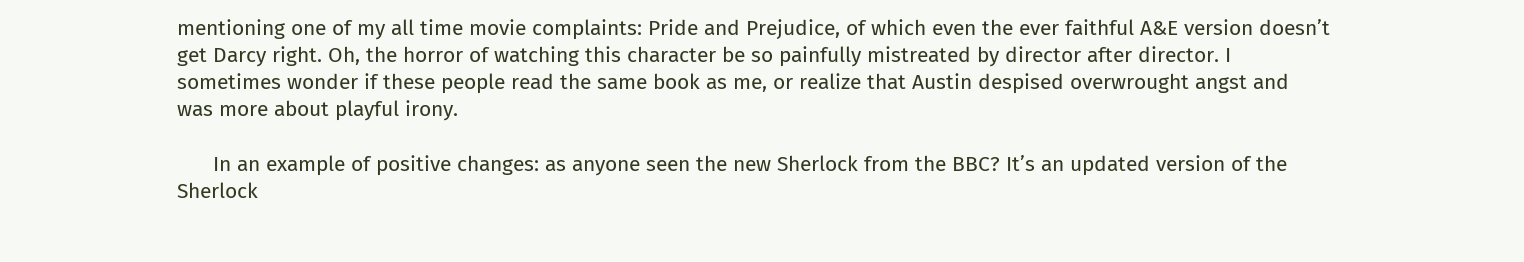mentioning one of my all time movie complaints: Pride and Prejudice, of which even the ever faithful A&E version doesn’t get Darcy right. Oh, the horror of watching this character be so painfully mistreated by director after director. I sometimes wonder if these people read the same book as me, or realize that Austin despised overwrought angst and was more about playful irony.

      In an example of positive changes: as anyone seen the new Sherlock from the BBC? It’s an updated version of the Sherlock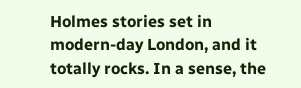Holmes stories set in modern-day London, and it totally rocks. In a sense, the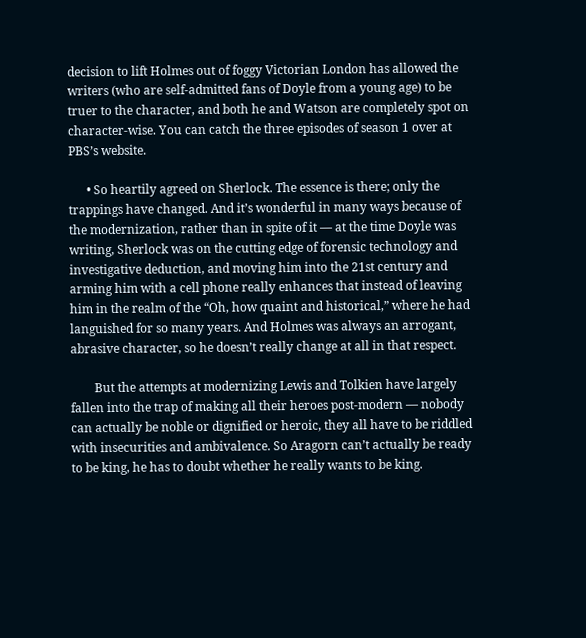decision to lift Holmes out of foggy Victorian London has allowed the writers (who are self-admitted fans of Doyle from a young age) to be truer to the character, and both he and Watson are completely spot on character-wise. You can catch the three episodes of season 1 over at PBS’s website.

      • So heartily agreed on Sherlock. The essence is there; only the trappings have changed. And it’s wonderful in many ways because of the modernization, rather than in spite of it — at the time Doyle was writing, Sherlock was on the cutting edge of forensic technology and investigative deduction, and moving him into the 21st century and arming him with a cell phone really enhances that instead of leaving him in the realm of the “Oh, how quaint and historical,” where he had languished for so many years. And Holmes was always an arrogant, abrasive character, so he doesn’t really change at all in that respect.

        But the attempts at modernizing Lewis and Tolkien have largely fallen into the trap of making all their heroes post-modern — nobody can actually be noble or dignified or heroic, they all have to be riddled with insecurities and ambivalence. So Aragorn can’t actually be ready to be king, he has to doubt whether he really wants to be king.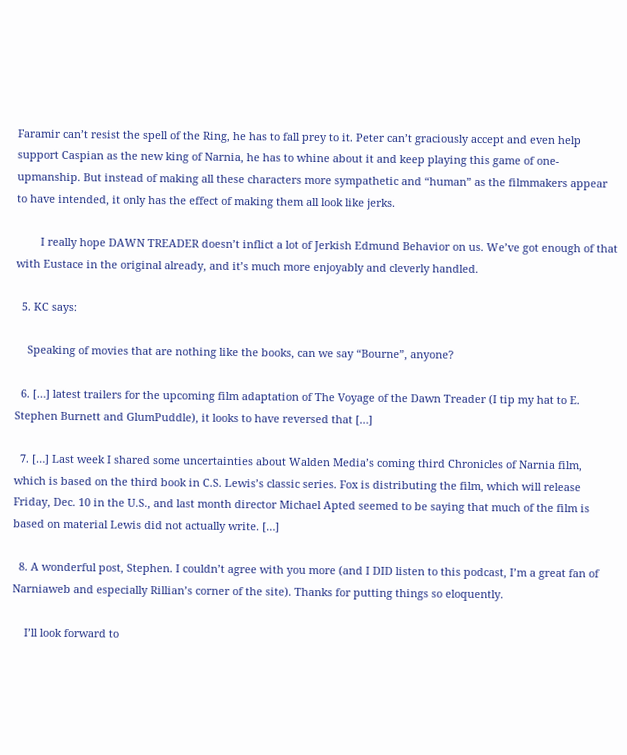Faramir can’t resist the spell of the Ring, he has to fall prey to it. Peter can’t graciously accept and even help support Caspian as the new king of Narnia, he has to whine about it and keep playing this game of one-upmanship. But instead of making all these characters more sympathetic and “human” as the filmmakers appear to have intended, it only has the effect of making them all look like jerks.

        I really hope DAWN TREADER doesn’t inflict a lot of Jerkish Edmund Behavior on us. We’ve got enough of that with Eustace in the original already, and it’s much more enjoyably and cleverly handled.

  5. KC says:

    Speaking of movies that are nothing like the books, can we say “Bourne”, anyone?

  6. […] latest trailers for the upcoming film adaptation of The Voyage of the Dawn Treader (I tip my hat to E. Stephen Burnett and GlumPuddle), it looks to have reversed that […]

  7. […] Last week I shared some uncertainties about Walden Media’s coming third Chronicles of Narnia film, which is based on the third book in C.S. Lewis’s classic series. Fox is distributing the film, which will release Friday, Dec. 10 in the U.S., and last month director Michael Apted seemed to be saying that much of the film is based on material Lewis did not actually write. […]

  8. A wonderful post, Stephen. I couldn’t agree with you more (and I DID listen to this podcast, I’m a great fan of Narniaweb and especially Rillian’s corner of the site). Thanks for putting things so eloquently.

    I’ll look forward to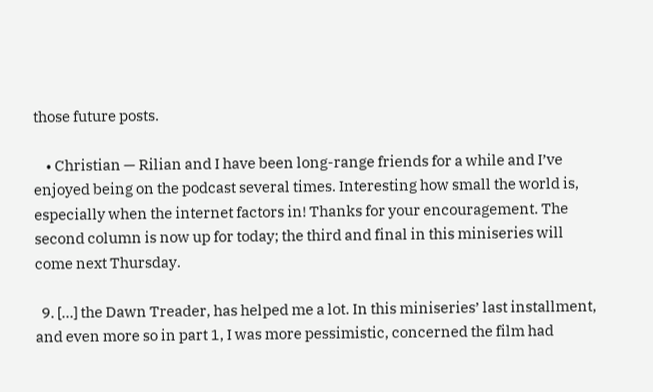those future posts.

    • Christian — Rilian and I have been long-range friends for a while and I’ve enjoyed being on the podcast several times. Interesting how small the world is, especially when the internet factors in! Thanks for your encouragement. The second column is now up for today; the third and final in this miniseries will come next Thursday.

  9. […] the Dawn Treader, has helped me a lot. In this miniseries’ last installment, and even more so in part 1, I was more pessimistic, concerned the film had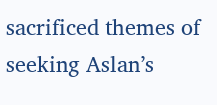sacrificed themes of seeking Aslan’s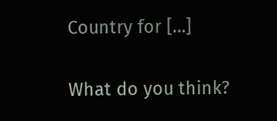Country for […]

What do you think?